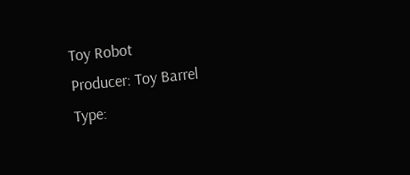Toy Robot
Producer: Toy Barrel
Type: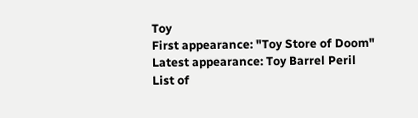Toy
First appearance: "Toy Store of Doom"
Latest appearance: Toy Barrel Peril
List of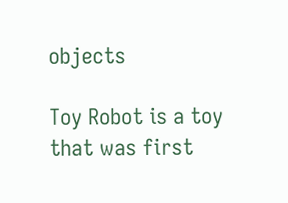objects

Toy Robot is a toy that was first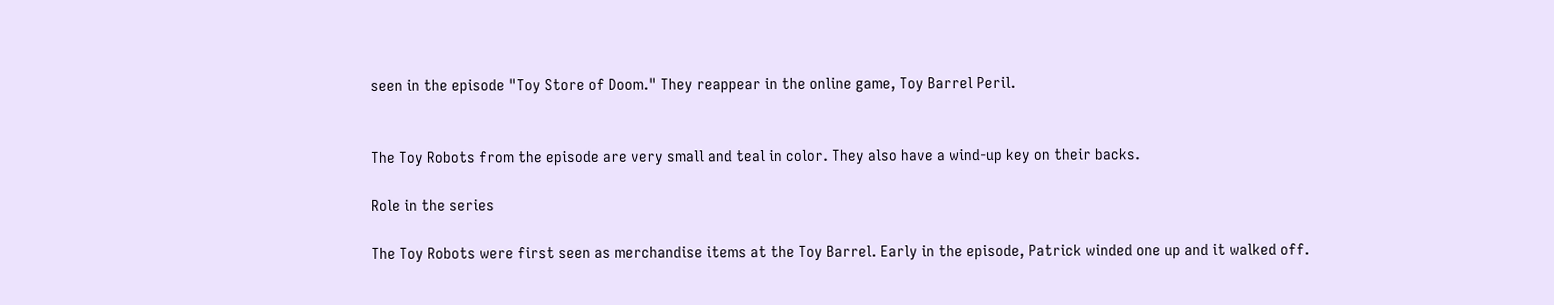seen in the episode "Toy Store of Doom." They reappear in the online game, Toy Barrel Peril.


The Toy Robots from the episode are very small and teal in color. They also have a wind-up key on their backs.

Role in the series

The Toy Robots were first seen as merchandise items at the Toy Barrel. Early in the episode, Patrick winded one up and it walked off.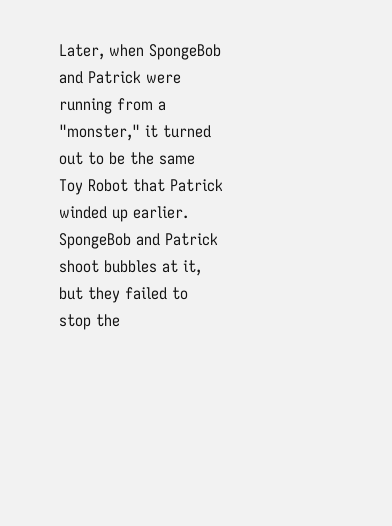Later, when SpongeBob and Patrick were running from a "monster," it turned out to be the same Toy Robot that Patrick winded up earlier. SpongeBob and Patrick shoot bubbles at it, but they failed to stop the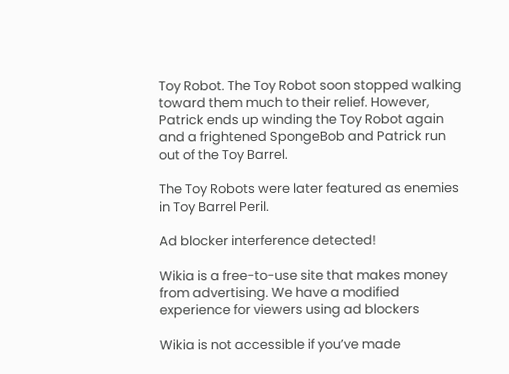Toy Robot. The Toy Robot soon stopped walking toward them much to their relief. However, Patrick ends up winding the Toy Robot again and a frightened SpongeBob and Patrick run out of the Toy Barrel.

The Toy Robots were later featured as enemies in Toy Barrel Peril.

Ad blocker interference detected!

Wikia is a free-to-use site that makes money from advertising. We have a modified experience for viewers using ad blockers

Wikia is not accessible if you’ve made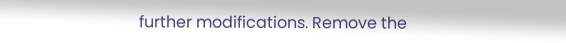further modifications. Remove the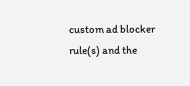custom ad blocker rule(s) and the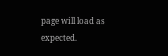page will load as expected.